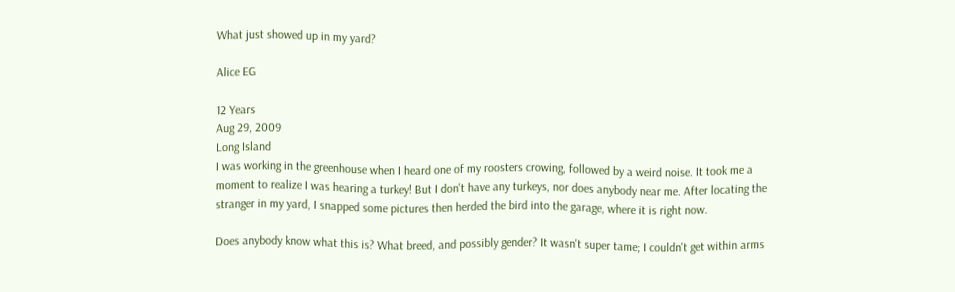What just showed up in my yard?

Alice EG

12 Years
Aug 29, 2009
Long Island
I was working in the greenhouse when I heard one of my roosters crowing, followed by a weird noise. It took me a moment to realize I was hearing a turkey! But I don't have any turkeys, nor does anybody near me. After locating the stranger in my yard, I snapped some pictures then herded the bird into the garage, where it is right now.

Does anybody know what this is? What breed, and possibly gender? It wasn't super tame; I couldn't get within arms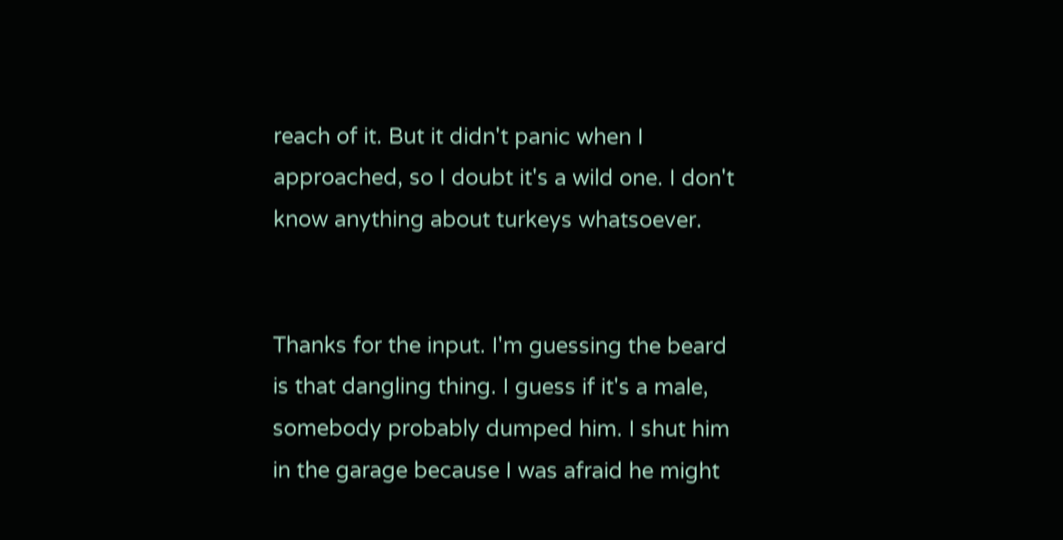reach of it. But it didn't panic when I approached, so I doubt it's a wild one. I don't know anything about turkeys whatsoever.


Thanks for the input. I'm guessing the beard is that dangling thing. I guess if it's a male, somebody probably dumped him. I shut him in the garage because I was afraid he might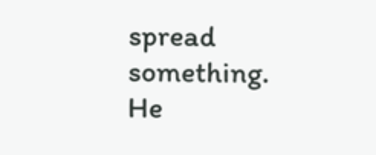spread something. He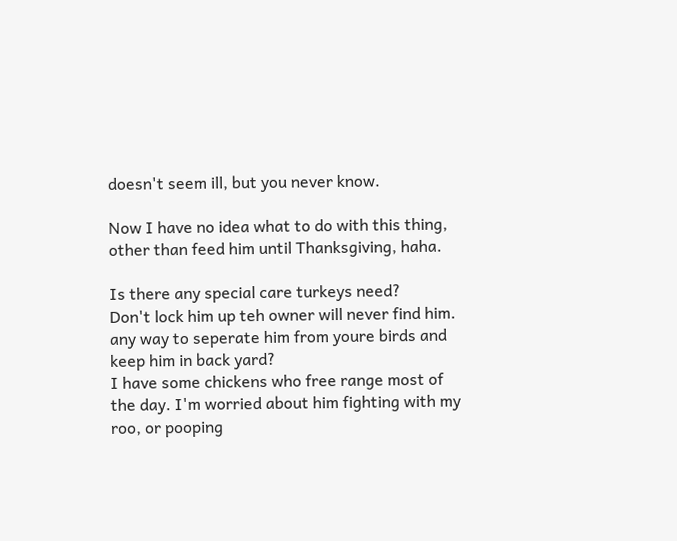doesn't seem ill, but you never know.

Now I have no idea what to do with this thing, other than feed him until Thanksgiving, haha.

Is there any special care turkeys need?
Don't lock him up teh owner will never find him. any way to seperate him from youre birds and keep him in back yard?
I have some chickens who free range most of the day. I'm worried about him fighting with my roo, or pooping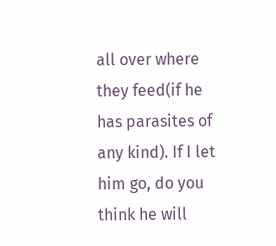all over where they feed(if he has parasites of any kind). If I let him go, do you think he will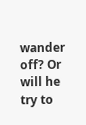wander off? Or will he try to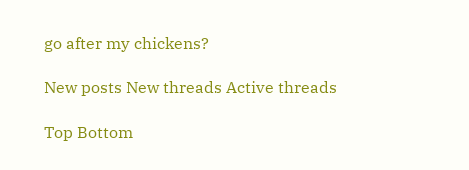go after my chickens?

New posts New threads Active threads

Top Bottom